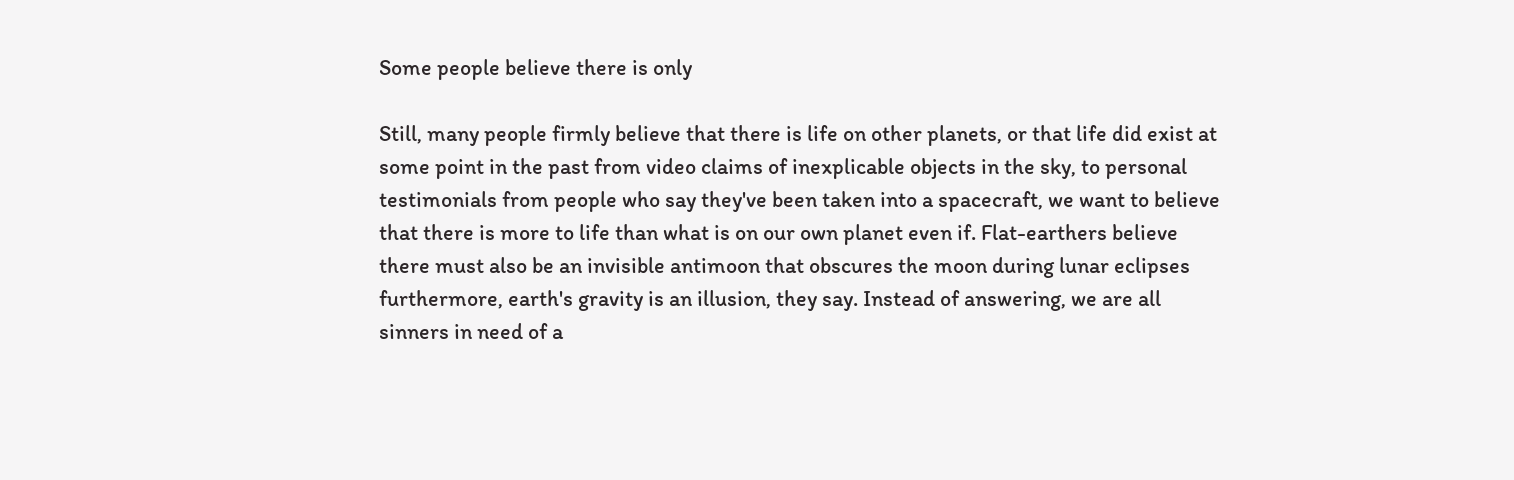Some people believe there is only

Still, many people firmly believe that there is life on other planets, or that life did exist at some point in the past from video claims of inexplicable objects in the sky, to personal testimonials from people who say they've been taken into a spacecraft, we want to believe that there is more to life than what is on our own planet even if. Flat-earthers believe there must also be an invisible antimoon that obscures the moon during lunar eclipses furthermore, earth's gravity is an illusion, they say. Instead of answering, we are all sinners in need of a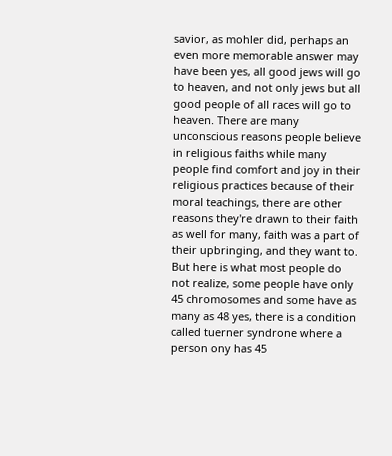savior, as mohler did, perhaps an even more memorable answer may have been yes, all good jews will go to heaven, and not only jews but all good people of all races will go to heaven. There are many unconscious reasons people believe in religious faiths while many people find comfort and joy in their religious practices because of their moral teachings, there are other reasons they're drawn to their faith as well for many, faith was a part of their upbringing, and they want to. But here is what most people do not realize, some people have only 45 chromosomes and some have as many as 48 yes, there is a condition called tuerner syndrone where a person ony has 45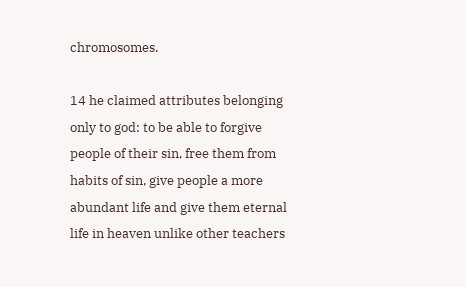chromosomes.

14 he claimed attributes belonging only to god: to be able to forgive people of their sin, free them from habits of sin, give people a more abundant life and give them eternal life in heaven unlike other teachers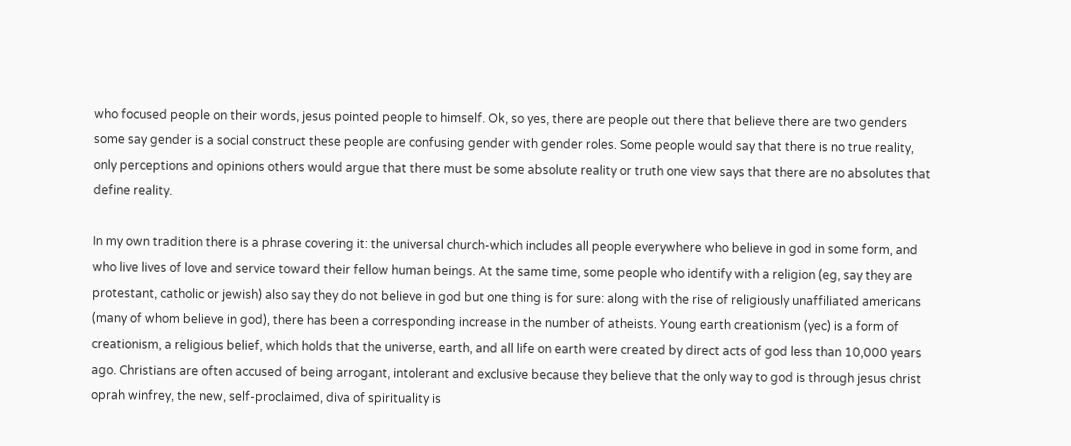who focused people on their words, jesus pointed people to himself. Ok, so yes, there are people out there that believe there are two genders some say gender is a social construct these people are confusing gender with gender roles. Some people would say that there is no true reality, only perceptions and opinions others would argue that there must be some absolute reality or truth one view says that there are no absolutes that define reality.

In my own tradition there is a phrase covering it: the universal church-which includes all people everywhere who believe in god in some form, and who live lives of love and service toward their fellow human beings. At the same time, some people who identify with a religion (eg, say they are protestant, catholic or jewish) also say they do not believe in god but one thing is for sure: along with the rise of religiously unaffiliated americans (many of whom believe in god), there has been a corresponding increase in the number of atheists. Young earth creationism (yec) is a form of creationism, a religious belief, which holds that the universe, earth, and all life on earth were created by direct acts of god less than 10,000 years ago. Christians are often accused of being arrogant, intolerant and exclusive because they believe that the only way to god is through jesus christ oprah winfrey, the new, self-proclaimed, diva of spirituality is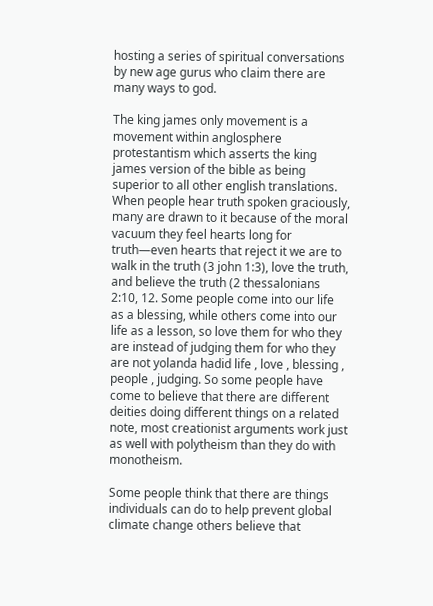hosting a series of spiritual conversations by new age gurus who claim there are many ways to god.

The king james only movement is a movement within anglosphere protestantism which asserts the king james version of the bible as being superior to all other english translations. When people hear truth spoken graciously, many are drawn to it because of the moral vacuum they feel hearts long for truth—even hearts that reject it we are to walk in the truth (3 john 1:3), love the truth, and believe the truth (2 thessalonians 2:10, 12. Some people come into our life as a blessing, while others come into our life as a lesson, so love them for who they are instead of judging them for who they are not yolanda hadid life , love , blessing , people , judging. So some people have come to believe that there are different deities doing different things on a related note, most creationist arguments work just as well with polytheism than they do with monotheism.

Some people think that there are things individuals can do to help prevent global climate change others believe that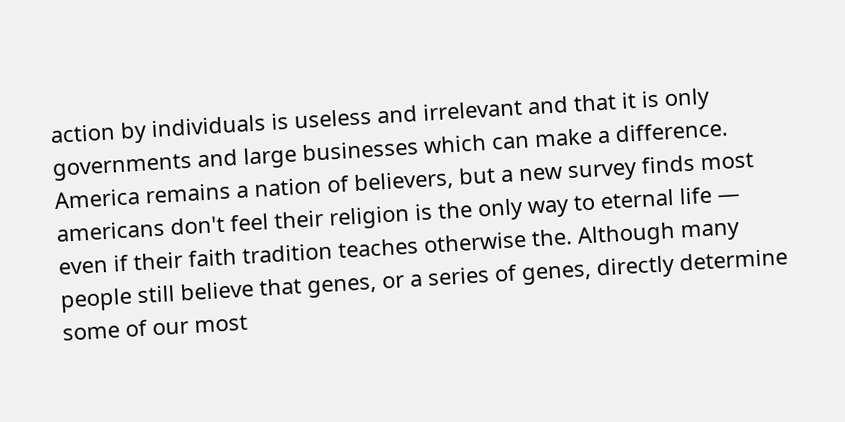action by individuals is useless and irrelevant and that it is only governments and large businesses which can make a difference. America remains a nation of believers, but a new survey finds most americans don't feel their religion is the only way to eternal life — even if their faith tradition teaches otherwise the. Although many people still believe that genes, or a series of genes, directly determine some of our most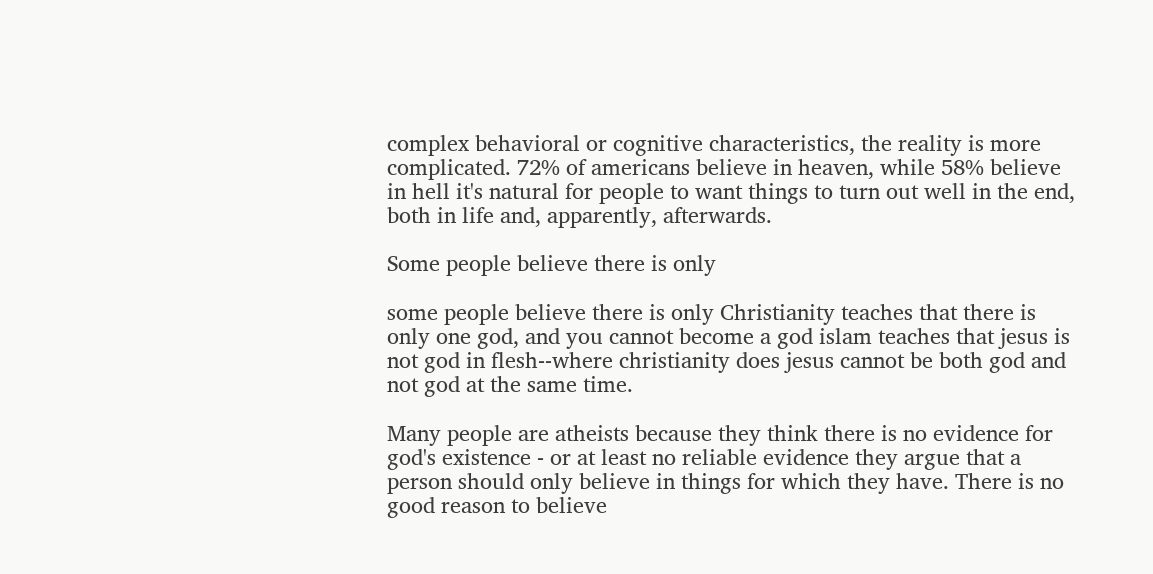complex behavioral or cognitive characteristics, the reality is more complicated. 72% of americans believe in heaven, while 58% believe in hell it's natural for people to want things to turn out well in the end, both in life and, apparently, afterwards.

Some people believe there is only

some people believe there is only Christianity teaches that there is only one god, and you cannot become a god islam teaches that jesus is not god in flesh--where christianity does jesus cannot be both god and not god at the same time.

Many people are atheists because they think there is no evidence for god's existence - or at least no reliable evidence they argue that a person should only believe in things for which they have. There is no good reason to believe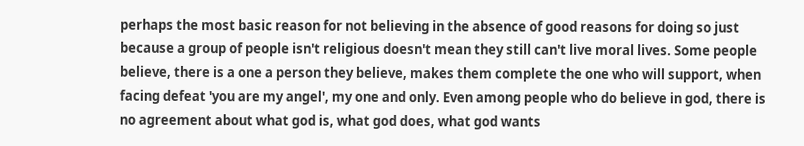perhaps the most basic reason for not believing in the absence of good reasons for doing so just because a group of people isn't religious doesn't mean they still can't live moral lives. Some people believe, there is a one a person they believe, makes them complete the one who will support, when facing defeat 'you are my angel', my one and only. Even among people who do believe in god, there is no agreement about what god is, what god does, what god wants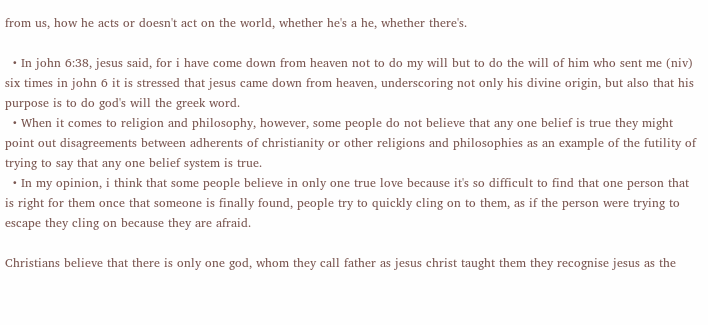from us, how he acts or doesn't act on the world, whether he's a he, whether there's.

  • In john 6:38, jesus said, for i have come down from heaven not to do my will but to do the will of him who sent me (niv) six times in john 6 it is stressed that jesus came down from heaven, underscoring not only his divine origin, but also that his purpose is to do god's will the greek word.
  • When it comes to religion and philosophy, however, some people do not believe that any one belief is true they might point out disagreements between adherents of christianity or other religions and philosophies as an example of the futility of trying to say that any one belief system is true.
  • In my opinion, i think that some people believe in only one true love because it's so difficult to find that one person that is right for them once that someone is finally found, people try to quickly cling on to them, as if the person were trying to escape they cling on because they are afraid.

Christians believe that there is only one god, whom they call father as jesus christ taught them they recognise jesus as the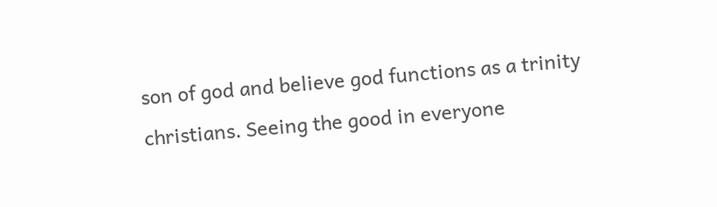son of god and believe god functions as a trinity christians. Seeing the good in everyone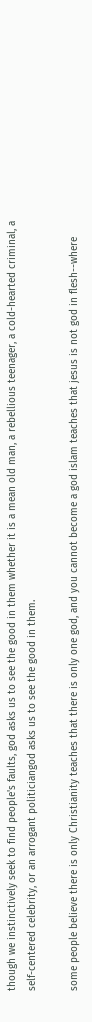though we instinctively seek to find people's faults, god asks us to see the good in them whether it is a mean old man, a rebellious teenager, a cold-hearted criminal, a self-centered celebrity, or an arrogant politiciangod asks us to see the good in them.

some people believe there is only Christianity teaches that there is only one god, and you cannot become a god islam teaches that jesus is not god in flesh--where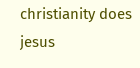christianity does jesus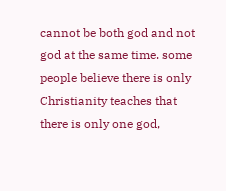cannot be both god and not god at the same time. some people believe there is only Christianity teaches that there is only one god,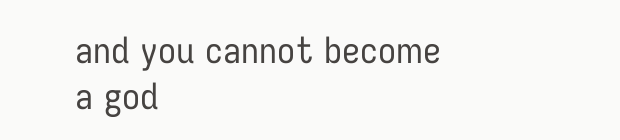and you cannot become a god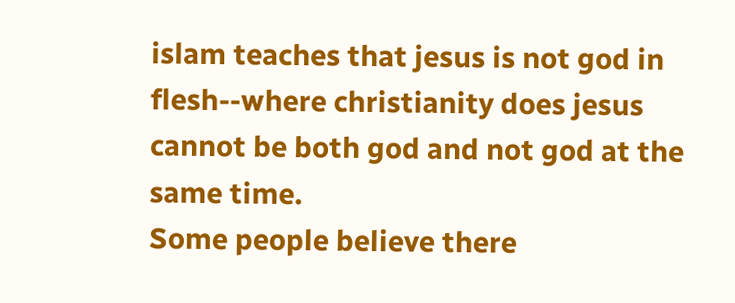islam teaches that jesus is not god in flesh--where christianity does jesus cannot be both god and not god at the same time.
Some people believe there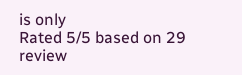is only
Rated 5/5 based on 29 review